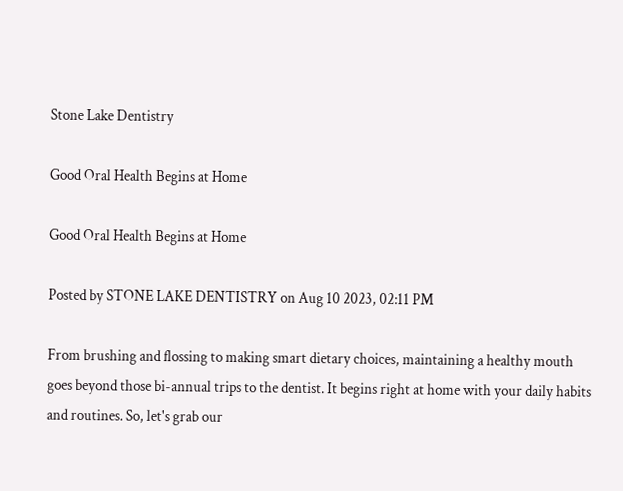Stone Lake Dentistry

Good Oral Health Begins at Home

Good Oral Health Begins at Home

Posted by STONE LAKE DENTISTRY on Aug 10 2023, 02:11 PM

From brushing and flossing to making smart dietary choices, maintaining a healthy mouth goes beyond those bi-annual trips to the dentist. It begins right at home with your daily habits and routines. So, let's grab our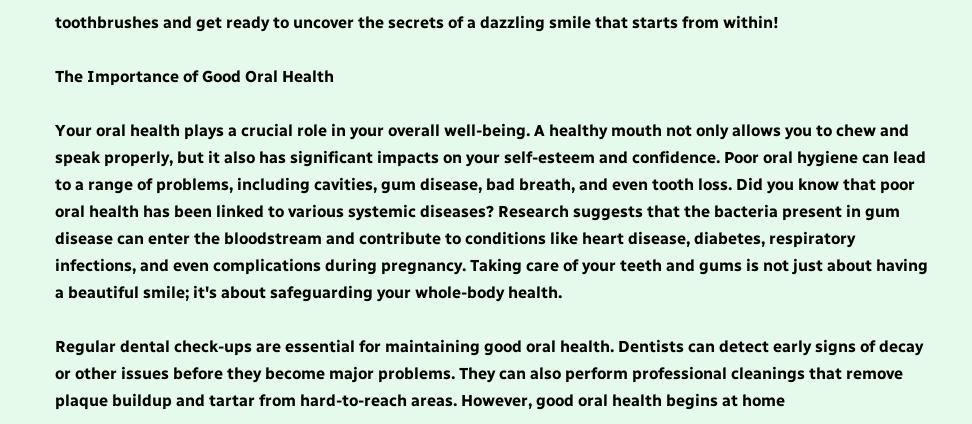toothbrushes and get ready to uncover the secrets of a dazzling smile that starts from within!

The Importance of Good Oral Health

Your oral health plays a crucial role in your overall well-being. A healthy mouth not only allows you to chew and speak properly, but it also has significant impacts on your self-esteem and confidence. Poor oral hygiene can lead to a range of problems, including cavities, gum disease, bad breath, and even tooth loss. Did you know that poor oral health has been linked to various systemic diseases? Research suggests that the bacteria present in gum disease can enter the bloodstream and contribute to conditions like heart disease, diabetes, respiratory infections, and even complications during pregnancy. Taking care of your teeth and gums is not just about having a beautiful smile; it's about safeguarding your whole-body health.

Regular dental check-ups are essential for maintaining good oral health. Dentists can detect early signs of decay or other issues before they become major problems. They can also perform professional cleanings that remove plaque buildup and tartar from hard-to-reach areas. However, good oral health begins at home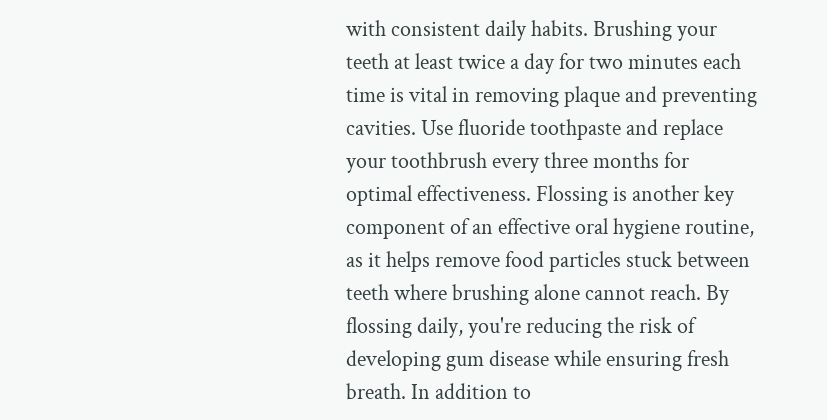with consistent daily habits. Brushing your teeth at least twice a day for two minutes each time is vital in removing plaque and preventing cavities. Use fluoride toothpaste and replace your toothbrush every three months for optimal effectiveness. Flossing is another key component of an effective oral hygiene routine, as it helps remove food particles stuck between teeth where brushing alone cannot reach. By flossing daily, you're reducing the risk of developing gum disease while ensuring fresh breath. In addition to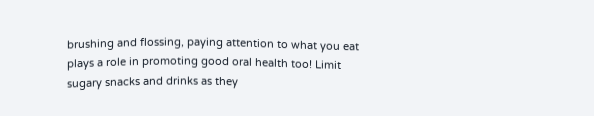brushing and flossing, paying attention to what you eat plays a role in promoting good oral health too! Limit sugary snacks and drinks as they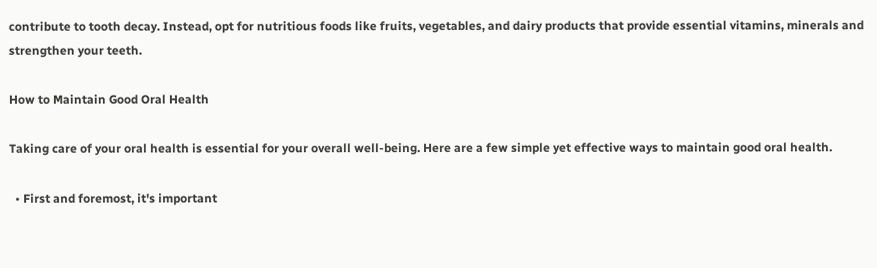contribute to tooth decay. Instead, opt for nutritious foods like fruits, vegetables, and dairy products that provide essential vitamins, minerals and strengthen your teeth.

How to Maintain Good Oral Health

Taking care of your oral health is essential for your overall well-being. Here are a few simple yet effective ways to maintain good oral health.

  • First and foremost, it's important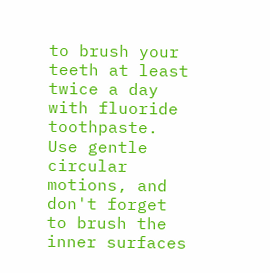to brush your teeth at least twice a day with fluoride toothpaste. Use gentle circular motions, and don't forget to brush the inner surfaces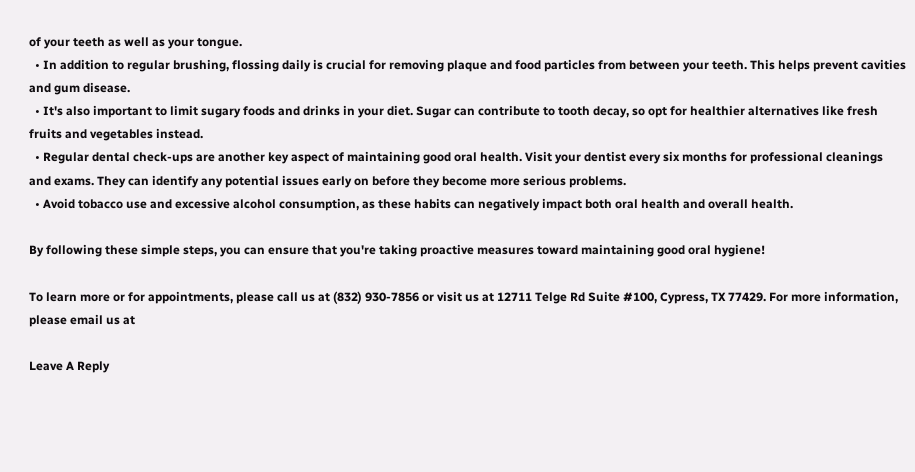of your teeth as well as your tongue.
  • In addition to regular brushing, flossing daily is crucial for removing plaque and food particles from between your teeth. This helps prevent cavities and gum disease.
  • It's also important to limit sugary foods and drinks in your diet. Sugar can contribute to tooth decay, so opt for healthier alternatives like fresh fruits and vegetables instead.
  • Regular dental check-ups are another key aspect of maintaining good oral health. Visit your dentist every six months for professional cleanings and exams. They can identify any potential issues early on before they become more serious problems.
  • Avoid tobacco use and excessive alcohol consumption, as these habits can negatively impact both oral health and overall health.

By following these simple steps, you can ensure that you're taking proactive measures toward maintaining good oral hygiene!

To learn more or for appointments, please call us at (832) 930-7856 or visit us at 12711 Telge Rd Suite #100, Cypress, TX 77429. For more information, please email us at

Leave A Reply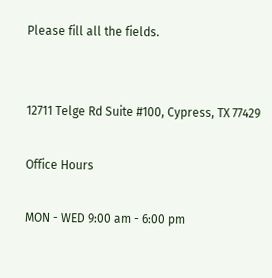Please fill all the fields.


12711 Telge Rd Suite #100, Cypress, TX 77429

Office Hours

MON - WED 9:00 am - 6:00 pm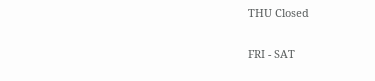THU Closed

FRI - SAT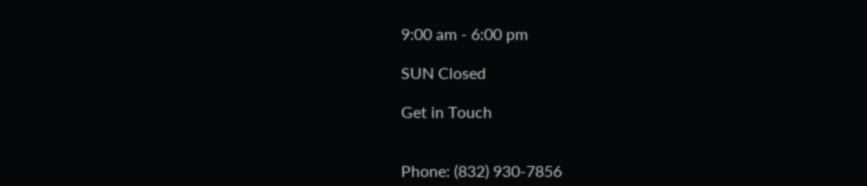9:00 am - 6:00 pm

SUN Closed

Get in Touch


Phone: (832) 930-7856